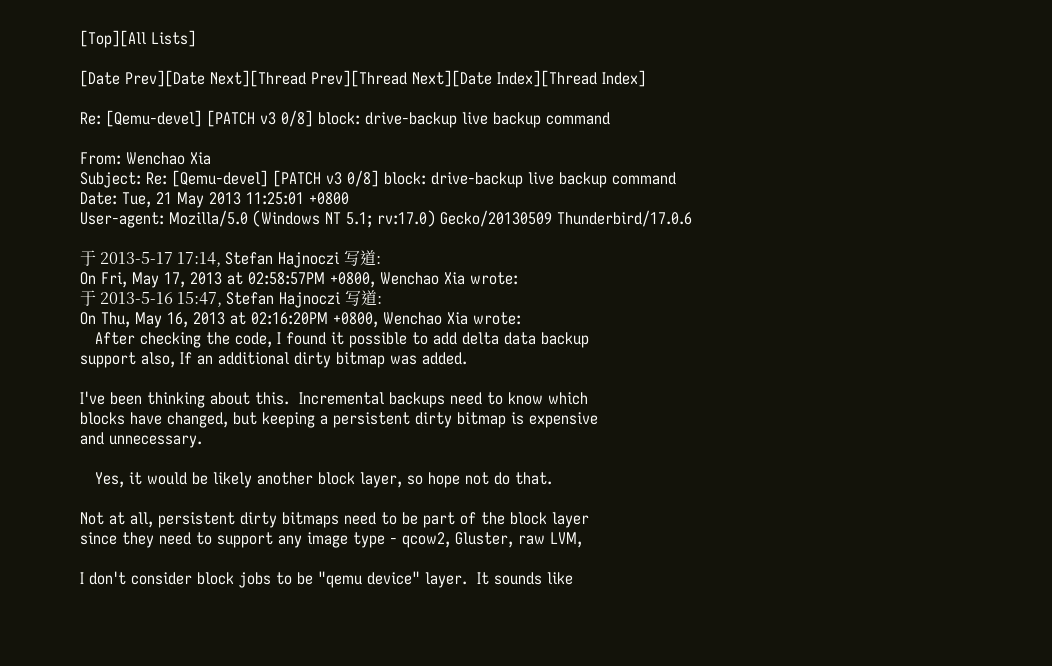[Top][All Lists]

[Date Prev][Date Next][Thread Prev][Thread Next][Date Index][Thread Index]

Re: [Qemu-devel] [PATCH v3 0/8] block: drive-backup live backup command

From: Wenchao Xia
Subject: Re: [Qemu-devel] [PATCH v3 0/8] block: drive-backup live backup command
Date: Tue, 21 May 2013 11:25:01 +0800
User-agent: Mozilla/5.0 (Windows NT 5.1; rv:17.0) Gecko/20130509 Thunderbird/17.0.6

于 2013-5-17 17:14, Stefan Hajnoczi 写道:
On Fri, May 17, 2013 at 02:58:57PM +0800, Wenchao Xia wrote:
于 2013-5-16 15:47, Stefan Hajnoczi 写道:
On Thu, May 16, 2013 at 02:16:20PM +0800, Wenchao Xia wrote:
   After checking the code, I found it possible to add delta data backup
support also, If an additional dirty bitmap was added.

I've been thinking about this.  Incremental backups need to know which
blocks have changed, but keeping a persistent dirty bitmap is expensive
and unnecessary.

   Yes, it would be likely another block layer, so hope not do that.

Not at all, persistent dirty bitmaps need to be part of the block layer
since they need to support any image type - qcow2, Gluster, raw LVM,

I don't consider block jobs to be "qemu device" layer.  It sounds like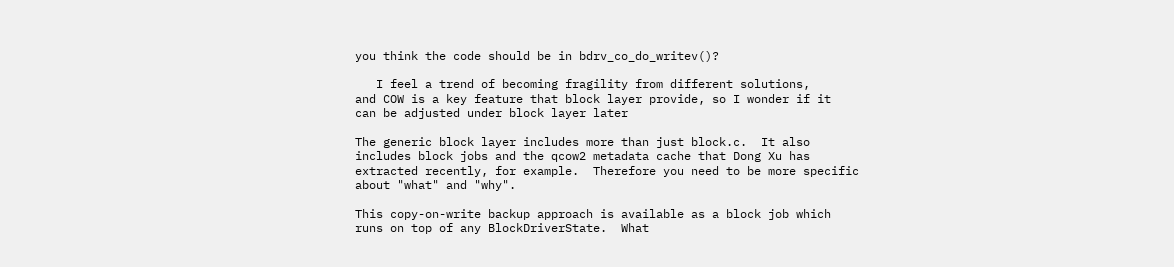you think the code should be in bdrv_co_do_writev()?

   I feel a trend of becoming fragility from different solutions,
and COW is a key feature that block layer provide, so I wonder if it
can be adjusted under block layer later

The generic block layer includes more than just block.c.  It also
includes block jobs and the qcow2 metadata cache that Dong Xu has
extracted recently, for example.  Therefore you need to be more specific
about "what" and "why".

This copy-on-write backup approach is available as a block job which
runs on top of any BlockDriverState.  What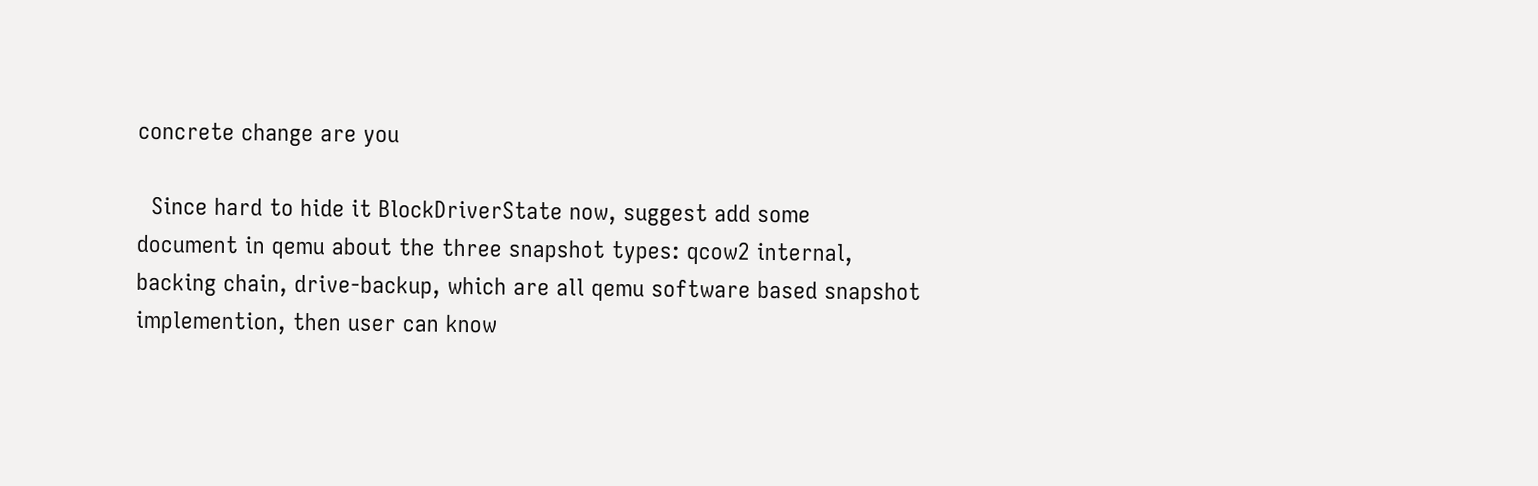concrete change are you

  Since hard to hide it BlockDriverState now, suggest add some
document in qemu about the three snapshot types: qcow2 internal,
backing chain, drive-backup, which are all qemu software based snapshot
implemention, then user can know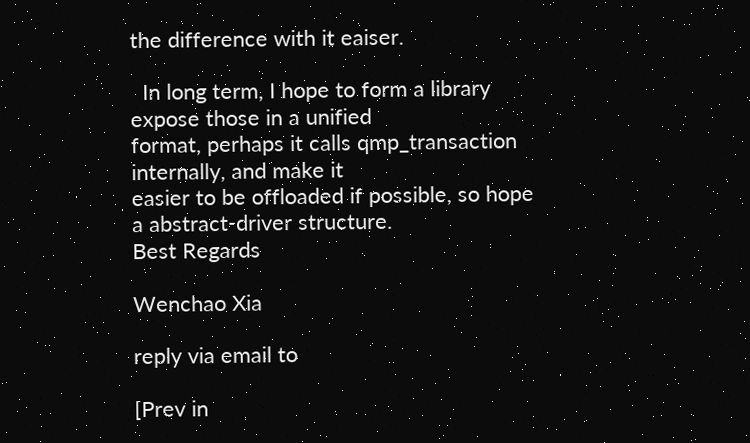the difference with it eaiser.

  In long term, I hope to form a library expose those in a unified
format, perhaps it calls qmp_transaction internally, and make it
easier to be offloaded if possible, so hope a abstract-driver structure.
Best Regards

Wenchao Xia

reply via email to

[Prev in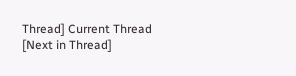Thread] Current Thread [Next in Thread]